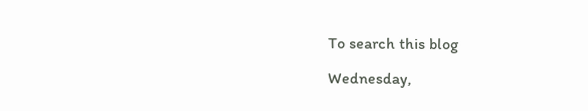To search this blog

Wednesday,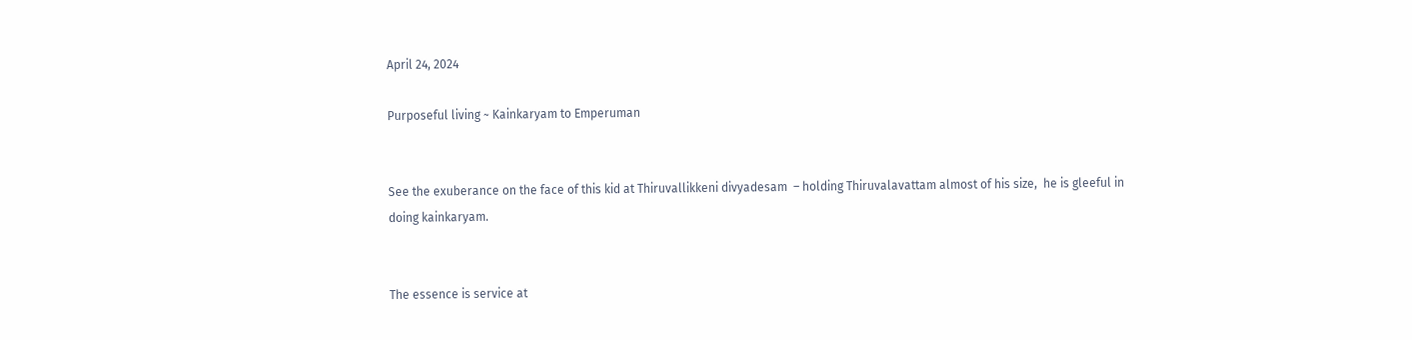April 24, 2024

Purposeful living ~ Kainkaryam to Emperuman


See the exuberance on the face of this kid at Thiruvallikkeni divyadesam  – holding Thiruvalavattam almost of his size,  he is gleeful in doing kainkaryam.


The essence is service at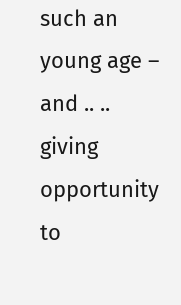such an young age – and .. .. giving opportunity to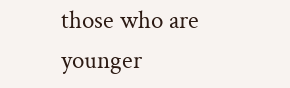those who are younger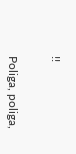!!


Poliga, poliga,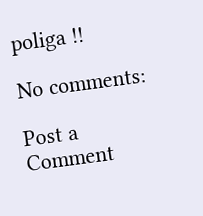poliga !!

No comments:

Post a Comment